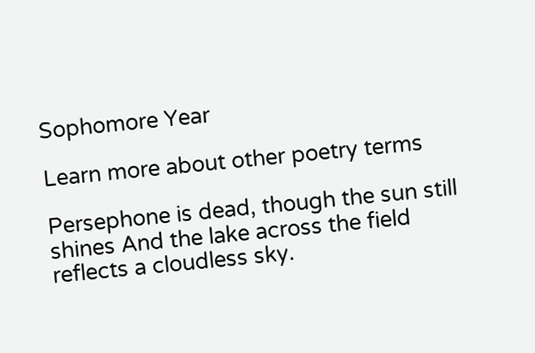Sophomore Year

Learn more about other poetry terms

Persephone is dead, though the sun still shines And the lake across the field reflects a cloudless sky.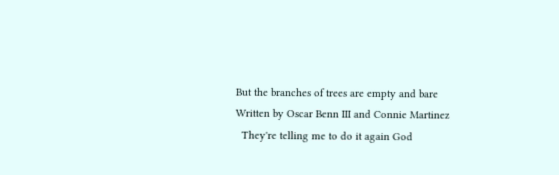But the branches of trees are empty and bare
Written by Oscar Benn III and Connie Martinez
  They're telling me to do it again God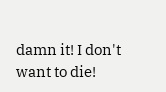damn it! I don't want to die!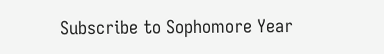Subscribe to Sophomore Year